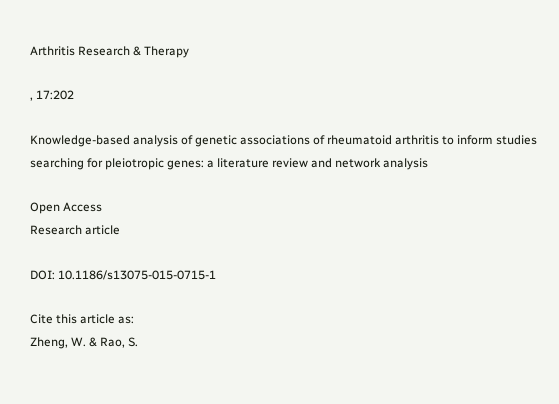Arthritis Research & Therapy

, 17:202

Knowledge-based analysis of genetic associations of rheumatoid arthritis to inform studies searching for pleiotropic genes: a literature review and network analysis

Open Access
Research article

DOI: 10.1186/s13075-015-0715-1

Cite this article as:
Zheng, W. & Rao, S.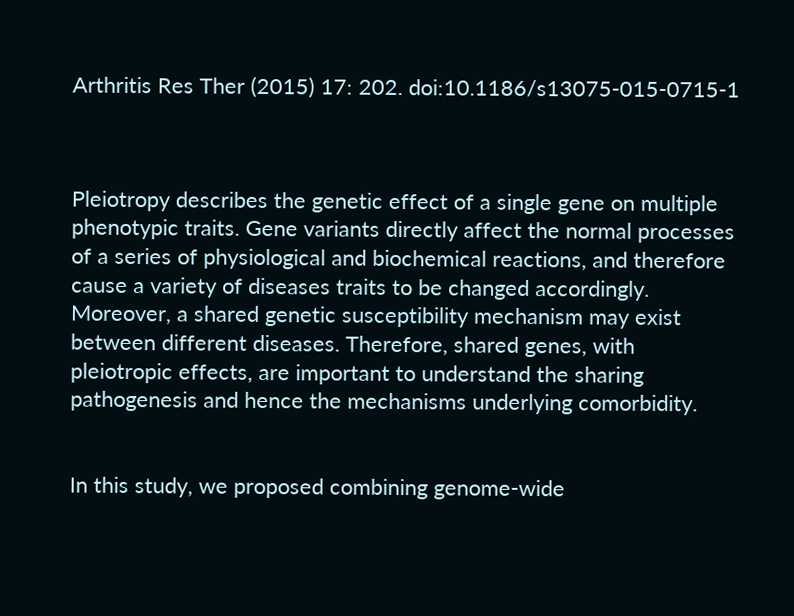Arthritis Res Ther (2015) 17: 202. doi:10.1186/s13075-015-0715-1



Pleiotropy describes the genetic effect of a single gene on multiple phenotypic traits. Gene variants directly affect the normal processes of a series of physiological and biochemical reactions, and therefore cause a variety of diseases traits to be changed accordingly. Moreover, a shared genetic susceptibility mechanism may exist between different diseases. Therefore, shared genes, with pleiotropic effects, are important to understand the sharing pathogenesis and hence the mechanisms underlying comorbidity.


In this study, we proposed combining genome-wide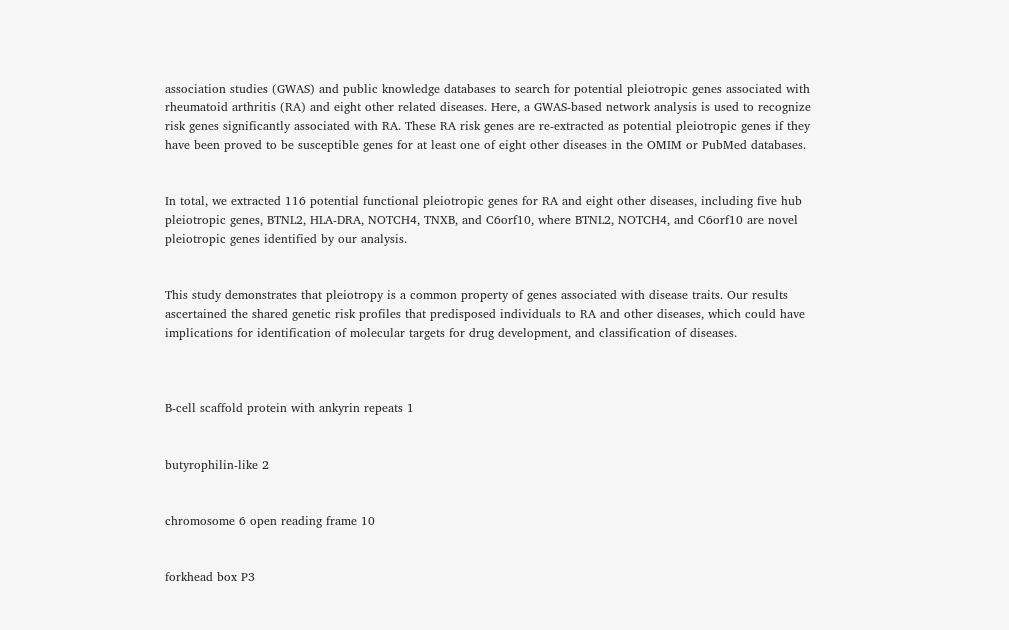association studies (GWAS) and public knowledge databases to search for potential pleiotropic genes associated with rheumatoid arthritis (RA) and eight other related diseases. Here, a GWAS-based network analysis is used to recognize risk genes significantly associated with RA. These RA risk genes are re-extracted as potential pleiotropic genes if they have been proved to be susceptible genes for at least one of eight other diseases in the OMIM or PubMed databases.


In total, we extracted 116 potential functional pleiotropic genes for RA and eight other diseases, including five hub pleiotropic genes, BTNL2, HLA-DRA, NOTCH4, TNXB, and C6orf10, where BTNL2, NOTCH4, and C6orf10 are novel pleiotropic genes identified by our analysis.


This study demonstrates that pleiotropy is a common property of genes associated with disease traits. Our results ascertained the shared genetic risk profiles that predisposed individuals to RA and other diseases, which could have implications for identification of molecular targets for drug development, and classification of diseases.



B-cell scaffold protein with ankyrin repeats 1


butyrophilin-like 2


chromosome 6 open reading frame 10


forkhead box P3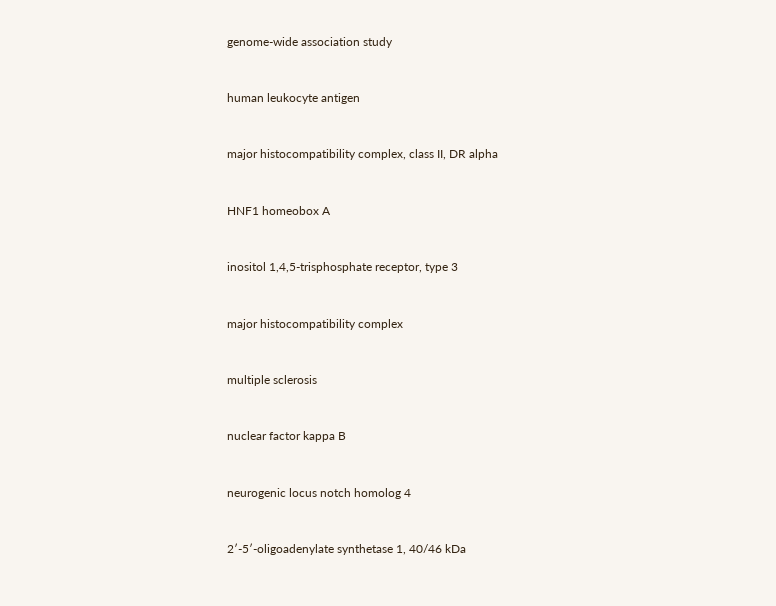genome-wide association study


human leukocyte antigen


major histocompatibility complex, class II, DR alpha


HNF1 homeobox A


inositol 1,4,5-trisphosphate receptor, type 3


major histocompatibility complex


multiple sclerosis


nuclear factor kappa B


neurogenic locus notch homolog 4


2′-5′-oligoadenylate synthetase 1, 40/46 kDa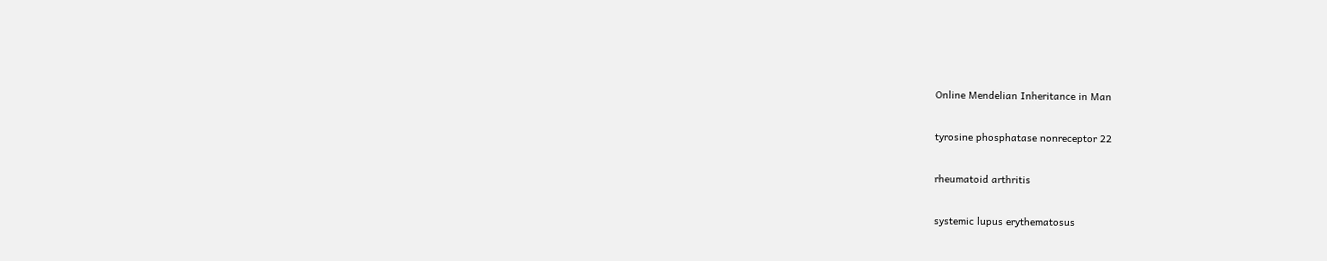Online Mendelian Inheritance in Man


tyrosine phosphatase nonreceptor 22


rheumatoid arthritis


systemic lupus erythematosus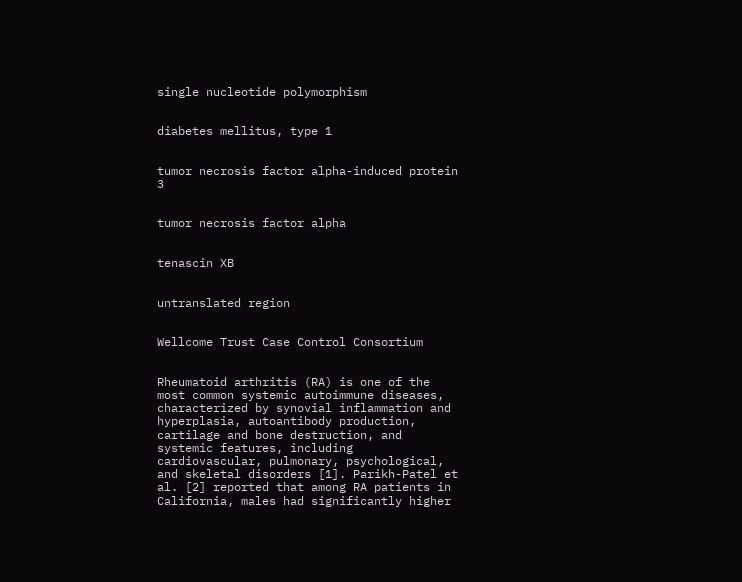single nucleotide polymorphism


diabetes mellitus, type 1


tumor necrosis factor alpha-induced protein 3


tumor necrosis factor alpha


tenascin XB


untranslated region


Wellcome Trust Case Control Consortium


Rheumatoid arthritis (RA) is one of the most common systemic autoimmune diseases, characterized by synovial inflammation and hyperplasia, autoantibody production, cartilage and bone destruction, and systemic features, including cardiovascular, pulmonary, psychological, and skeletal disorders [1]. Parikh-Patel et al. [2] reported that among RA patients in California, males had significantly higher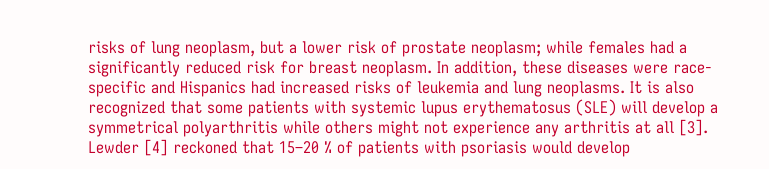risks of lung neoplasm, but a lower risk of prostate neoplasm; while females had a significantly reduced risk for breast neoplasm. In addition, these diseases were race-specific and Hispanics had increased risks of leukemia and lung neoplasms. It is also recognized that some patients with systemic lupus erythematosus (SLE) will develop a symmetrical polyarthritis while others might not experience any arthritis at all [3]. Lewder [4] reckoned that 15–20 % of patients with psoriasis would develop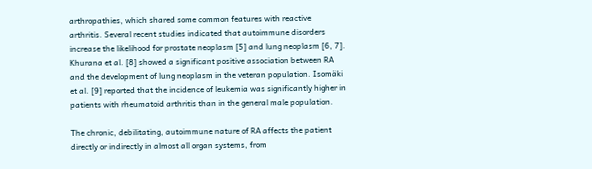arthropathies, which shared some common features with reactive arthritis. Several recent studies indicated that autoimmune disorders increase the likelihood for prostate neoplasm [5] and lung neoplasm [6, 7]. Khurana et al. [8] showed a significant positive association between RA and the development of lung neoplasm in the veteran population. Isomäki et al. [9] reported that the incidence of leukemia was significantly higher in patients with rheumatoid arthritis than in the general male population.

The chronic, debilitating, autoimmune nature of RA affects the patient directly or indirectly in almost all organ systems, from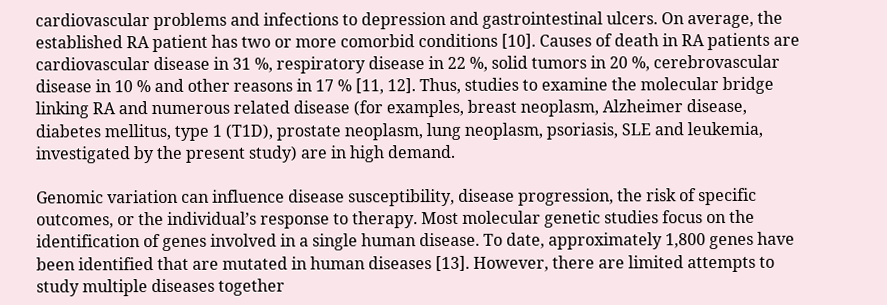cardiovascular problems and infections to depression and gastrointestinal ulcers. On average, the established RA patient has two or more comorbid conditions [10]. Causes of death in RA patients are cardiovascular disease in 31 %, respiratory disease in 22 %, solid tumors in 20 %, cerebrovascular disease in 10 % and other reasons in 17 % [11, 12]. Thus, studies to examine the molecular bridge linking RA and numerous related disease (for examples, breast neoplasm, Alzheimer disease, diabetes mellitus, type 1 (T1D), prostate neoplasm, lung neoplasm, psoriasis, SLE and leukemia, investigated by the present study) are in high demand.

Genomic variation can influence disease susceptibility, disease progression, the risk of specific outcomes, or the individual’s response to therapy. Most molecular genetic studies focus on the identification of genes involved in a single human disease. To date, approximately 1,800 genes have been identified that are mutated in human diseases [13]. However, there are limited attempts to study multiple diseases together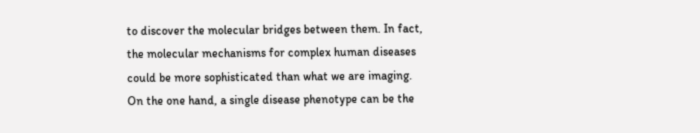to discover the molecular bridges between them. In fact, the molecular mechanisms for complex human diseases could be more sophisticated than what we are imaging. On the one hand, a single disease phenotype can be the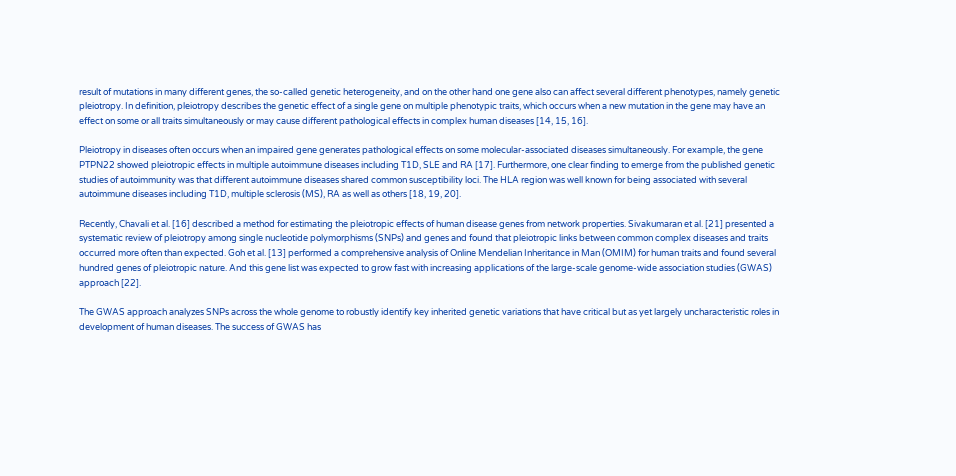result of mutations in many different genes, the so-called genetic heterogeneity, and on the other hand one gene also can affect several different phenotypes, namely genetic pleiotropy. In definition, pleiotropy describes the genetic effect of a single gene on multiple phenotypic traits, which occurs when a new mutation in the gene may have an effect on some or all traits simultaneously or may cause different pathological effects in complex human diseases [14, 15, 16].

Pleiotropy in diseases often occurs when an impaired gene generates pathological effects on some molecular-associated diseases simultaneously. For example, the gene PTPN22 showed pleiotropic effects in multiple autoimmune diseases including T1D, SLE and RA [17]. Furthermore, one clear finding to emerge from the published genetic studies of autoimmunity was that different autoimmune diseases shared common susceptibility loci. The HLA region was well known for being associated with several autoimmune diseases including T1D, multiple sclerosis (MS), RA as well as others [18, 19, 20].

Recently, Chavali et al. [16] described a method for estimating the pleiotropic effects of human disease genes from network properties. Sivakumaran et al. [21] presented a systematic review of pleiotropy among single nucleotide polymorphisms (SNPs) and genes and found that pleiotropic links between common complex diseases and traits occurred more often than expected. Goh et al. [13] performed a comprehensive analysis of Online Mendelian Inheritance in Man (OMIM) for human traits and found several hundred genes of pleiotropic nature. And this gene list was expected to grow fast with increasing applications of the large-scale genome-wide association studies (GWAS) approach [22].

The GWAS approach analyzes SNPs across the whole genome to robustly identify key inherited genetic variations that have critical but as yet largely uncharacteristic roles in development of human diseases. The success of GWAS has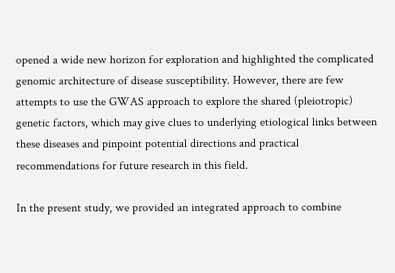opened a wide new horizon for exploration and highlighted the complicated genomic architecture of disease susceptibility. However, there are few attempts to use the GWAS approach to explore the shared (pleiotropic) genetic factors, which may give clues to underlying etiological links between these diseases and pinpoint potential directions and practical recommendations for future research in this field.

In the present study, we provided an integrated approach to combine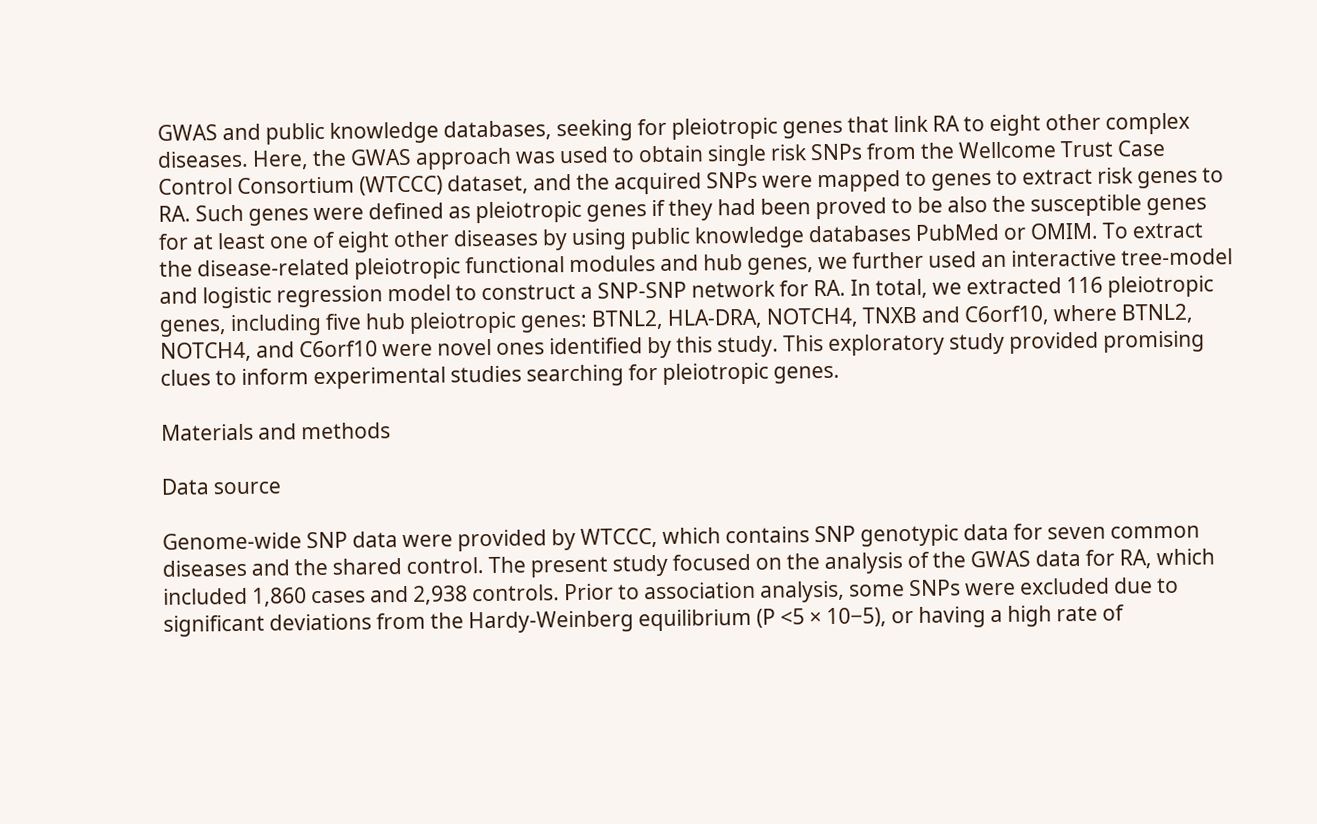GWAS and public knowledge databases, seeking for pleiotropic genes that link RA to eight other complex diseases. Here, the GWAS approach was used to obtain single risk SNPs from the Wellcome Trust Case Control Consortium (WTCCC) dataset, and the acquired SNPs were mapped to genes to extract risk genes to RA. Such genes were defined as pleiotropic genes if they had been proved to be also the susceptible genes for at least one of eight other diseases by using public knowledge databases PubMed or OMIM. To extract the disease-related pleiotropic functional modules and hub genes, we further used an interactive tree-model and logistic regression model to construct a SNP-SNP network for RA. In total, we extracted 116 pleiotropic genes, including five hub pleiotropic genes: BTNL2, HLA-DRA, NOTCH4, TNXB and C6orf10, where BTNL2, NOTCH4, and C6orf10 were novel ones identified by this study. This exploratory study provided promising clues to inform experimental studies searching for pleiotropic genes.

Materials and methods

Data source

Genome-wide SNP data were provided by WTCCC, which contains SNP genotypic data for seven common diseases and the shared control. The present study focused on the analysis of the GWAS data for RA, which included 1,860 cases and 2,938 controls. Prior to association analysis, some SNPs were excluded due to significant deviations from the Hardy-Weinberg equilibrium (P <5 × 10−5), or having a high rate of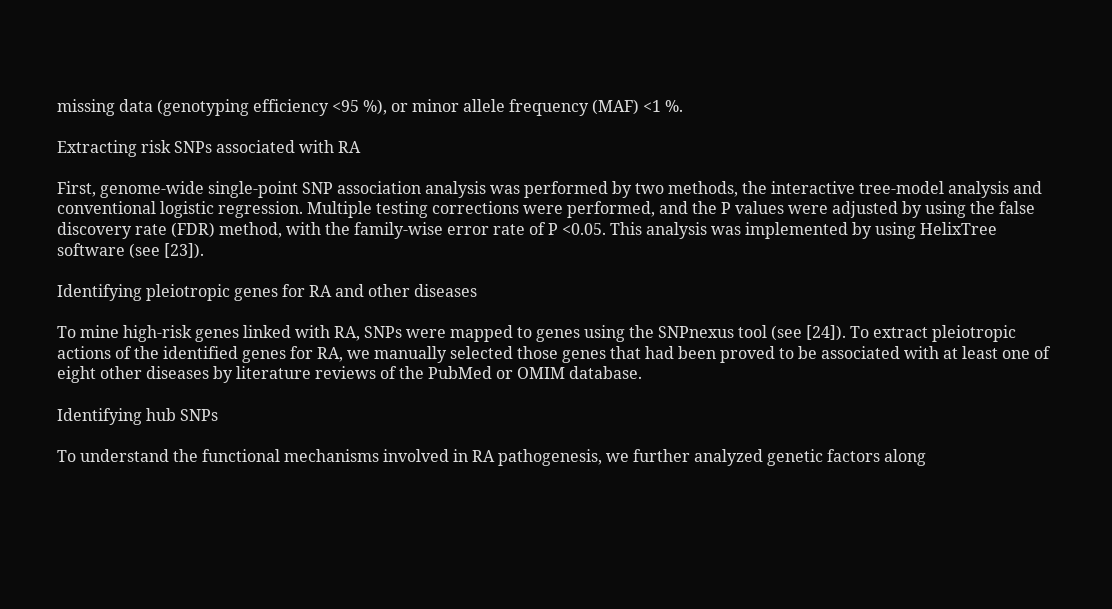missing data (genotyping efficiency <95 %), or minor allele frequency (MAF) <1 %.

Extracting risk SNPs associated with RA

First, genome-wide single-point SNP association analysis was performed by two methods, the interactive tree-model analysis and conventional logistic regression. Multiple testing corrections were performed, and the P values were adjusted by using the false discovery rate (FDR) method, with the family-wise error rate of P <0.05. This analysis was implemented by using HelixTree software (see [23]).

Identifying pleiotropic genes for RA and other diseases

To mine high-risk genes linked with RA, SNPs were mapped to genes using the SNPnexus tool (see [24]). To extract pleiotropic actions of the identified genes for RA, we manually selected those genes that had been proved to be associated with at least one of eight other diseases by literature reviews of the PubMed or OMIM database.

Identifying hub SNPs

To understand the functional mechanisms involved in RA pathogenesis, we further analyzed genetic factors along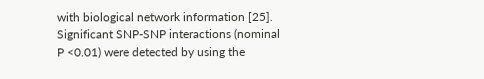with biological network information [25]. Significant SNP-SNP interactions (nominal P <0.01) were detected by using the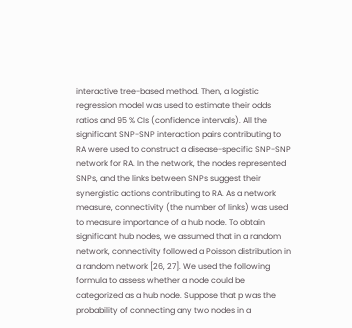interactive tree-based method. Then, a logistic regression model was used to estimate their odds ratios and 95 % CIs (confidence intervals). All the significant SNP-SNP interaction pairs contributing to RA were used to construct a disease-specific SNP-SNP network for RA. In the network, the nodes represented SNPs, and the links between SNPs suggest their synergistic actions contributing to RA. As a network measure, connectivity (the number of links) was used to measure importance of a hub node. To obtain significant hub nodes, we assumed that in a random network, connectivity followed a Poisson distribution in a random network [26, 27]. We used the following formula to assess whether a node could be categorized as a hub node. Suppose that p was the probability of connecting any two nodes in a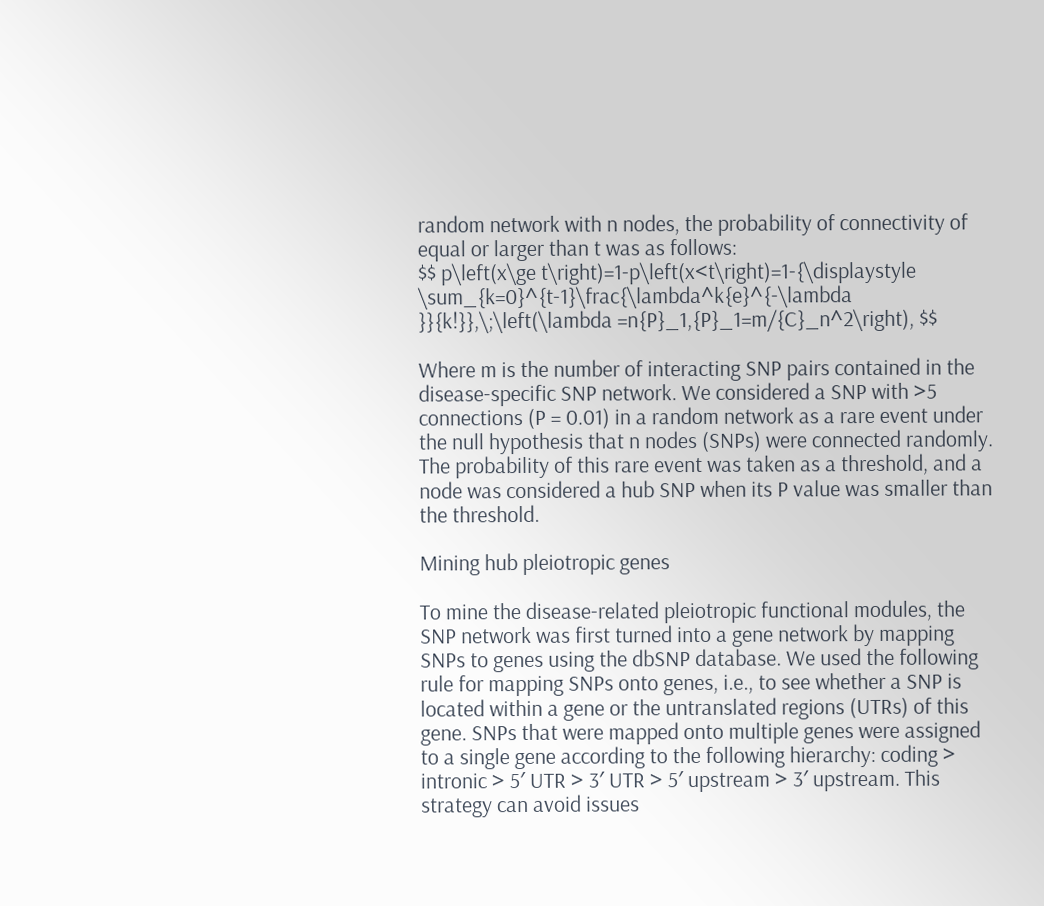random network with n nodes, the probability of connectivity of equal or larger than t was as follows:
$$ p\left(x\ge t\right)=1-p\left(x<t\right)=1-{\displaystyle \sum_{k=0}^{t-1}\frac{\lambda^k{e}^{-\lambda }}{k!}},\;\left(\lambda =n{P}_1,{P}_1=m/{C}_n^2\right), $$

Where m is the number of interacting SNP pairs contained in the disease-specific SNP network. We considered a SNP with >5 connections (P = 0.01) in a random network as a rare event under the null hypothesis that n nodes (SNPs) were connected randomly. The probability of this rare event was taken as a threshold, and a node was considered a hub SNP when its P value was smaller than the threshold.

Mining hub pleiotropic genes

To mine the disease-related pleiotropic functional modules, the SNP network was first turned into a gene network by mapping SNPs to genes using the dbSNP database. We used the following rule for mapping SNPs onto genes, i.e., to see whether a SNP is located within a gene or the untranslated regions (UTRs) of this gene. SNPs that were mapped onto multiple genes were assigned to a single gene according to the following hierarchy: coding > intronic > 5′ UTR > 3′ UTR > 5′ upstream > 3′ upstream. This strategy can avoid issues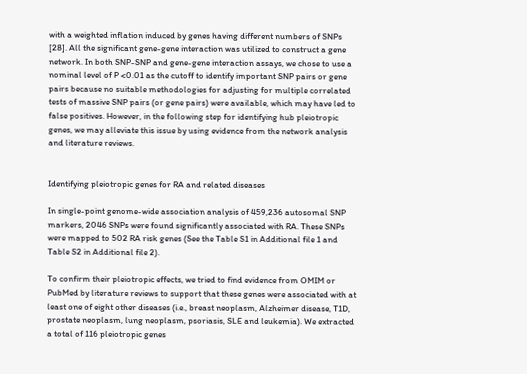with a weighted inflation induced by genes having different numbers of SNPs [28]. All the significant gene-gene interaction was utilized to construct a gene network. In both SNP-SNP and gene-gene interaction assays, we chose to use a nominal level of P <0.01 as the cutoff to identify important SNP pairs or gene pairs because no suitable methodologies for adjusting for multiple correlated tests of massive SNP pairs (or gene pairs) were available, which may have led to false positives. However, in the following step for identifying hub pleiotropic genes, we may alleviate this issue by using evidence from the network analysis and literature reviews.


Identifying pleiotropic genes for RA and related diseases

In single-point genome-wide association analysis of 459,236 autosomal SNP markers, 2046 SNPs were found significantly associated with RA. These SNPs were mapped to 502 RA risk genes (See the Table S1 in Additional file 1 and Table S2 in Additional file 2).

To confirm their pleiotropic effects, we tried to find evidence from OMIM or PubMed by literature reviews to support that these genes were associated with at least one of eight other diseases (i.e., breast neoplasm, Alzheimer disease, T1D, prostate neoplasm, lung neoplasm, psoriasis, SLE and leukemia). We extracted a total of 116 pleiotropic genes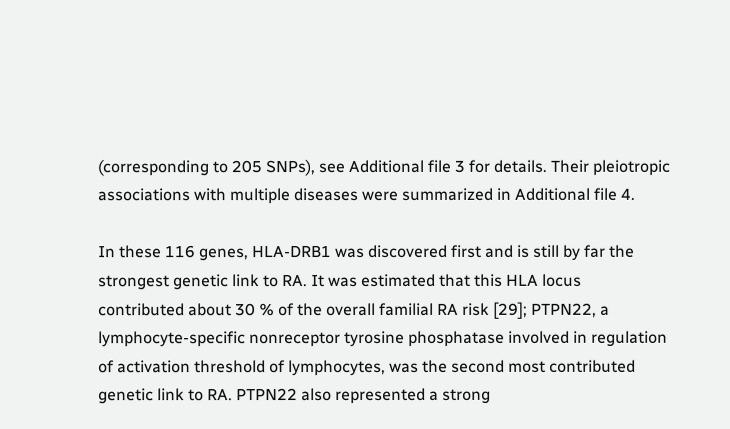(corresponding to 205 SNPs), see Additional file 3 for details. Their pleiotropic associations with multiple diseases were summarized in Additional file 4.

In these 116 genes, HLA-DRB1 was discovered first and is still by far the strongest genetic link to RA. It was estimated that this HLA locus contributed about 30 % of the overall familial RA risk [29]; PTPN22, a lymphocyte-specific nonreceptor tyrosine phosphatase involved in regulation of activation threshold of lymphocytes, was the second most contributed genetic link to RA. PTPN22 also represented a strong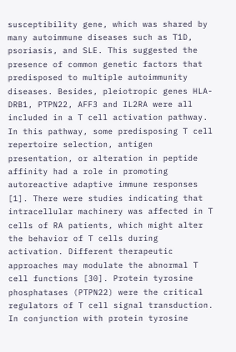susceptibility gene, which was shared by many autoimmune diseases such as T1D, psoriasis, and SLE. This suggested the presence of common genetic factors that predisposed to multiple autoimmunity diseases. Besides, pleiotropic genes HLA-DRB1, PTPN22, AFF3 and IL2RA were all included in a T cell activation pathway. In this pathway, some predisposing T cell repertoire selection, antigen presentation, or alteration in peptide affinity had a role in promoting autoreactive adaptive immune responses [1]. There were studies indicating that intracellular machinery was affected in T cells of RA patients, which might alter the behavior of T cells during activation. Different therapeutic approaches may modulate the abnormal T cell functions [30]. Protein tyrosine phosphatases (PTPN22) were the critical regulators of T cell signal transduction. In conjunction with protein tyrosine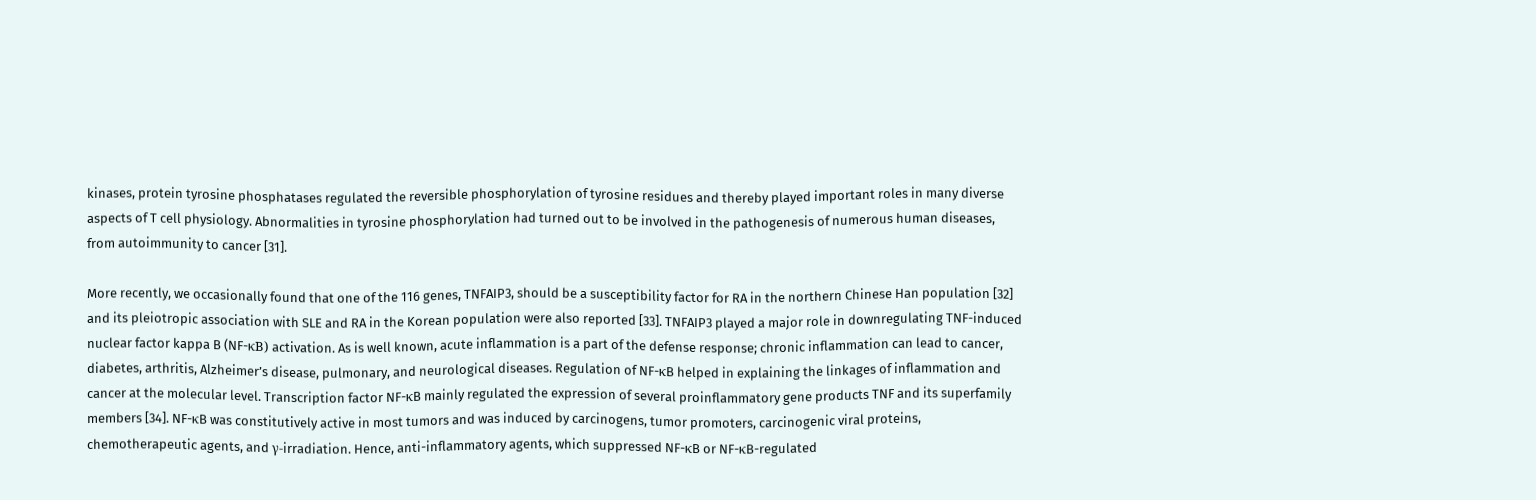kinases, protein tyrosine phosphatases regulated the reversible phosphorylation of tyrosine residues and thereby played important roles in many diverse aspects of T cell physiology. Abnormalities in tyrosine phosphorylation had turned out to be involved in the pathogenesis of numerous human diseases, from autoimmunity to cancer [31].

More recently, we occasionally found that one of the 116 genes, TNFAIP3, should be a susceptibility factor for RA in the northern Chinese Han population [32] and its pleiotropic association with SLE and RA in the Korean population were also reported [33]. TNFAIP3 played a major role in downregulating TNF-induced nuclear factor kappa B (NF-κB) activation. As is well known, acute inflammation is a part of the defense response; chronic inflammation can lead to cancer, diabetes, arthritis, Alzheimer’s disease, pulmonary, and neurological diseases. Regulation of NF-κB helped in explaining the linkages of inflammation and cancer at the molecular level. Transcription factor NF-κB mainly regulated the expression of several proinflammatory gene products TNF and its superfamily members [34]. NF-κB was constitutively active in most tumors and was induced by carcinogens, tumor promoters, carcinogenic viral proteins, chemotherapeutic agents, and γ-irradiation. Hence, anti-inflammatory agents, which suppressed NF-κB or NF-κB-regulated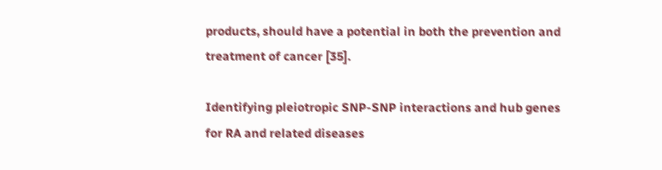products, should have a potential in both the prevention and treatment of cancer [35].

Identifying pleiotropic SNP-SNP interactions and hub genes for RA and related diseases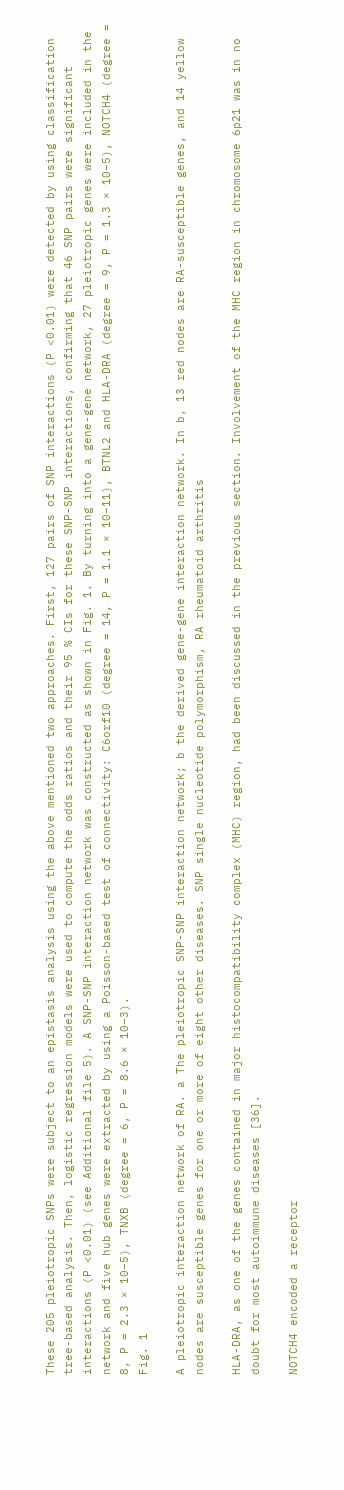These 205 pleiotropic SNPs were subject to an epistasis analysis using the above mentioned two approaches. First, 127 pairs of SNP interactions (P <0.01) were detected by using classification tree-based analysis. Then, logistic regression models were used to compute the odds ratios and their 95 % CIs for these SNP-SNP interactions, confirming that 46 SNP pairs were significant interactions (P <0.01) (see Additional file 5). A SNP-SNP interaction network was constructed as shown in Fig. 1. By turning into a gene-gene network, 27 pleiotropic genes were included in the network and five hub genes were extracted by using a Poisson-based test of connectivity: C6orf10 (degree = 14, P = 1.1 × 10−11), BTNL2 and HLA-DRA (degree = 9, P = 1.3 × 10−5), NOTCH4 (degree = 8, P = 2.3 × 10−5), TNXB (degree = 6, P = 8.6 × 10−3).
Fig. 1

A pleiotropic interaction network of RA. a The pleiotropic SNP-SNP interaction network; b the derived gene-gene interaction network. In b, 13 red nodes are RA-susceptible genes, and 14 yellow nodes are susceptible genes for one or more of eight other diseases. SNP single nucleotide polymorphism, RA rheumatoid arthritis

HLA-DRA, as one of the genes contained in major histocompatibility complex (MHC) region, had been discussed in the previous section. Involvement of the MHC region in chromosome 6p21 was in no doubt for most autoimmune diseases [36].

NOTCH4 encoded a receptor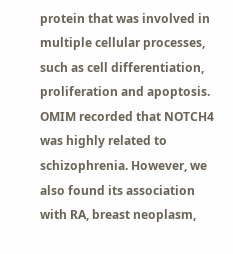protein that was involved in multiple cellular processes, such as cell differentiation, proliferation and apoptosis. OMIM recorded that NOTCH4 was highly related to schizophrenia. However, we also found its association with RA, breast neoplasm,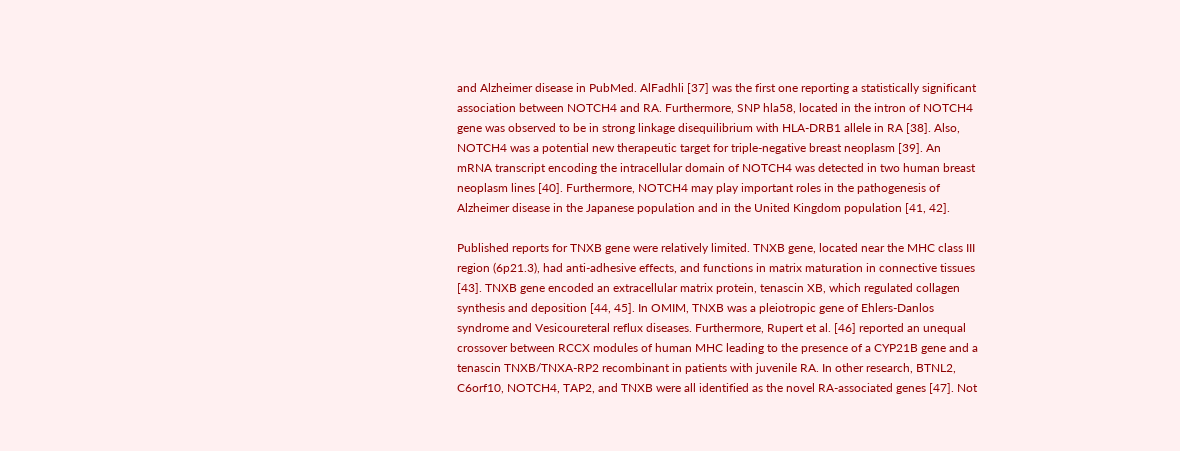and Alzheimer disease in PubMed. AlFadhli [37] was the first one reporting a statistically significant association between NOTCH4 and RA. Furthermore, SNP hla58, located in the intron of NOTCH4 gene was observed to be in strong linkage disequilibrium with HLA-DRB1 allele in RA [38]. Also, NOTCH4 was a potential new therapeutic target for triple-negative breast neoplasm [39]. An mRNA transcript encoding the intracellular domain of NOTCH4 was detected in two human breast neoplasm lines [40]. Furthermore, NOTCH4 may play important roles in the pathogenesis of Alzheimer disease in the Japanese population and in the United Kingdom population [41, 42].

Published reports for TNXB gene were relatively limited. TNXB gene, located near the MHC class III region (6p21.3), had anti-adhesive effects, and functions in matrix maturation in connective tissues [43]. TNXB gene encoded an extracellular matrix protein, tenascin XB, which regulated collagen synthesis and deposition [44, 45]. In OMIM, TNXB was a pleiotropic gene of Ehlers-Danlos syndrome and Vesicoureteral reflux diseases. Furthermore, Rupert et al. [46] reported an unequal crossover between RCCX modules of human MHC leading to the presence of a CYP21B gene and a tenascin TNXB/TNXA-RP2 recombinant in patients with juvenile RA. In other research, BTNL2, C6orf10, NOTCH4, TAP2, and TNXB were all identified as the novel RA-associated genes [47]. Not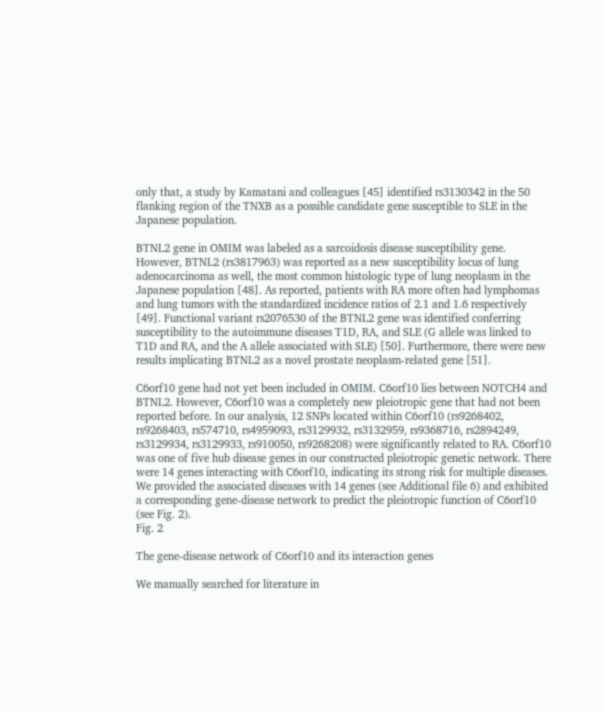only that, a study by Kamatani and colleagues [45] identified rs3130342 in the 50 flanking region of the TNXB as a possible candidate gene susceptible to SLE in the Japanese population.

BTNL2 gene in OMIM was labeled as a sarcoidosis disease susceptibility gene. However, BTNL2 (rs3817963) was reported as a new susceptibility locus of lung adenocarcinoma as well, the most common histologic type of lung neoplasm in the Japanese population [48]. As reported, patients with RA more often had lymphomas and lung tumors with the standardized incidence ratios of 2.1 and 1.6 respectively [49]. Functional variant rs2076530 of the BTNL2 gene was identified conferring susceptibility to the autoimmune diseases T1D, RA, and SLE (G allele was linked to T1D and RA, and the A allele associated with SLE) [50]. Furthermore, there were new results implicating BTNL2 as a novel prostate neoplasm-related gene [51].

C6orf10 gene had not yet been included in OMIM. C6orf10 lies between NOTCH4 and BTNL2. However, C6orf10 was a completely new pleiotropic gene that had not been reported before. In our analysis, 12 SNPs located within C6orf10 (rs9268402, rs9268403, rs574710, rs4959093, rs3129932, rs3132959, rs9368716, rs2894249, rs3129934, rs3129933, rs910050, rs9268208) were significantly related to RA. C6orf10 was one of five hub disease genes in our constructed pleiotropic genetic network. There were 14 genes interacting with C6orf10, indicating its strong risk for multiple diseases. We provided the associated diseases with 14 genes (see Additional file 6) and exhibited a corresponding gene-disease network to predict the pleiotropic function of C6orf10 (see Fig. 2).
Fig. 2

The gene-disease network of C6orf10 and its interaction genes

We manually searched for literature in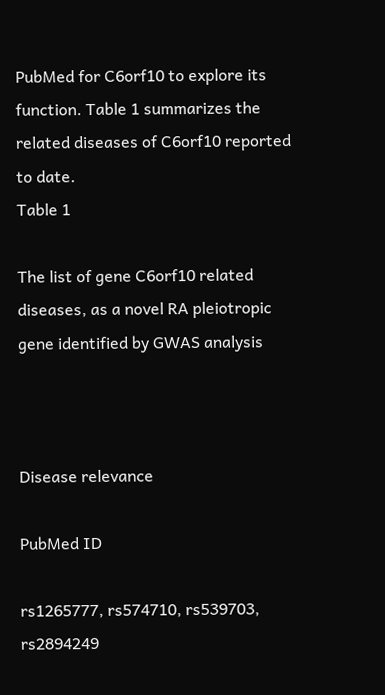PubMed for C6orf10 to explore its function. Table 1 summarizes the related diseases of C6orf10 reported to date.
Table 1

The list of gene C6orf10 related diseases, as a novel RA pleiotropic gene identified by GWAS analysis



Disease relevance

PubMed ID

rs1265777, rs574710, rs539703, rs2894249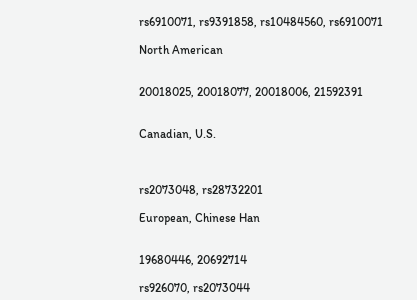rs6910071, rs9391858, rs10484560, rs6910071

North American


20018025, 20018077, 20018006, 21592391


Canadian, U.S.



rs2073048, rs28732201

European, Chinese Han


19680446, 20692714

rs926070, rs2073044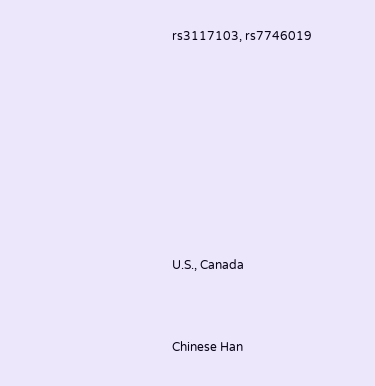rs3117103, rs7746019













U.S., Canada




Chinese Han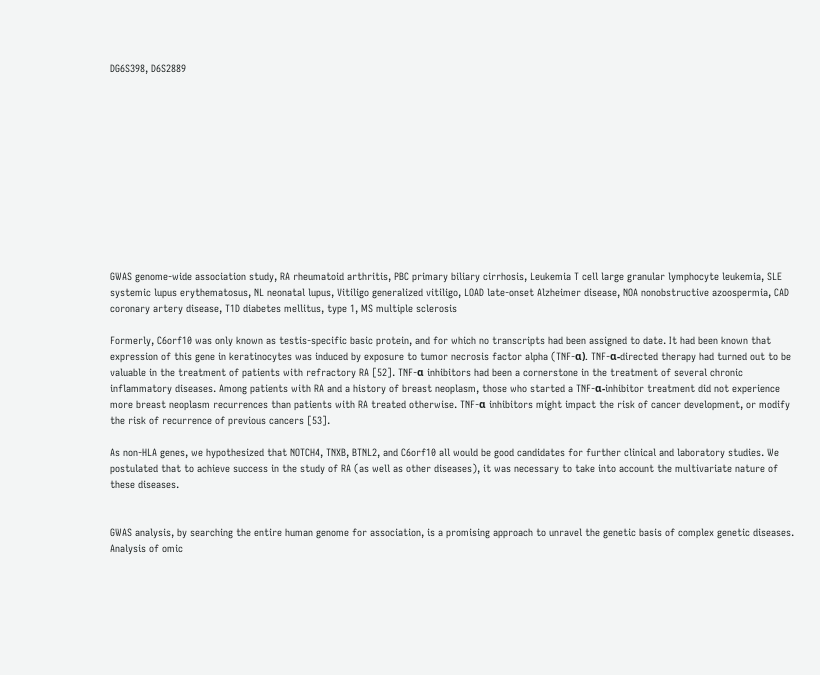DG6S398, D6S2889












GWAS genome-wide association study, RA rheumatoid arthritis, PBC primary biliary cirrhosis, Leukemia T cell large granular lymphocyte leukemia, SLE systemic lupus erythematosus, NL neonatal lupus, Vitiligo generalized vitiligo, LOAD late-onset Alzheimer disease, NOA nonobstructive azoospermia, CAD coronary artery disease, T1D diabetes mellitus, type 1, MS multiple sclerosis

Formerly, C6orf10 was only known as testis-specific basic protein, and for which no transcripts had been assigned to date. It had been known that expression of this gene in keratinocytes was induced by exposure to tumor necrosis factor alpha (TNF-α). TNF-α-directed therapy had turned out to be valuable in the treatment of patients with refractory RA [52]. TNF-α inhibitors had been a cornerstone in the treatment of several chronic inflammatory diseases. Among patients with RA and a history of breast neoplasm, those who started a TNF-α-inhibitor treatment did not experience more breast neoplasm recurrences than patients with RA treated otherwise. TNF-α inhibitors might impact the risk of cancer development, or modify the risk of recurrence of previous cancers [53].

As non-HLA genes, we hypothesized that NOTCH4, TNXB, BTNL2, and C6orf10 all would be good candidates for further clinical and laboratory studies. We postulated that to achieve success in the study of RA (as well as other diseases), it was necessary to take into account the multivariate nature of these diseases.


GWAS analysis, by searching the entire human genome for association, is a promising approach to unravel the genetic basis of complex genetic diseases. Analysis of omic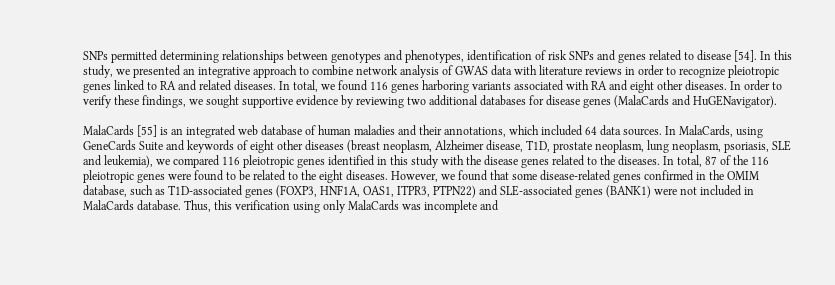SNPs permitted determining relationships between genotypes and phenotypes, identification of risk SNPs and genes related to disease [54]. In this study, we presented an integrative approach to combine network analysis of GWAS data with literature reviews in order to recognize pleiotropic genes linked to RA and related diseases. In total, we found 116 genes harboring variants associated with RA and eight other diseases. In order to verify these findings, we sought supportive evidence by reviewing two additional databases for disease genes (MalaCards and HuGENavigator).

MalaCards [55] is an integrated web database of human maladies and their annotations, which included 64 data sources. In MalaCards, using GeneCards Suite and keywords of eight other diseases (breast neoplasm, Alzheimer disease, T1D, prostate neoplasm, lung neoplasm, psoriasis, SLE and leukemia), we compared 116 pleiotropic genes identified in this study with the disease genes related to the diseases. In total, 87 of the 116 pleiotropic genes were found to be related to the eight diseases. However, we found that some disease-related genes confirmed in the OMIM database, such as T1D-associated genes (FOXP3, HNF1A, OAS1, ITPR3, PTPN22) and SLE-associated genes (BANK1) were not included in MalaCards database. Thus, this verification using only MalaCards was incomplete and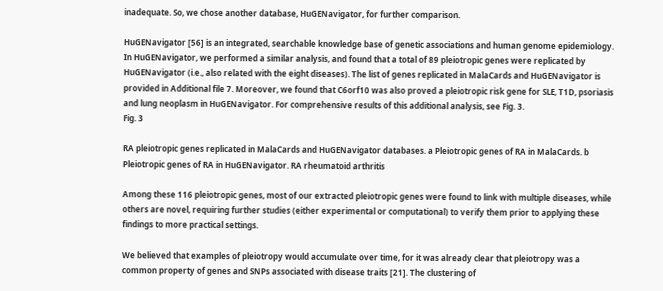inadequate. So, we chose another database, HuGENavigator, for further comparison.

HuGENavigator [56] is an integrated, searchable knowledge base of genetic associations and human genome epidemiology. In HuGENavigator, we performed a similar analysis, and found that a total of 89 pleiotropic genes were replicated by HuGENavigator (i.e., also related with the eight diseases). The list of genes replicated in MalaCards and HuGENavigator is provided in Additional file 7. Moreover, we found that C6orf10 was also proved a pleiotropic risk gene for SLE, T1D, psoriasis and lung neoplasm in HuGENavigator. For comprehensive results of this additional analysis, see Fig. 3.
Fig. 3

RA pleiotropic genes replicated in MalaCards and HuGENavigator databases. a Pleiotropic genes of RA in MalaCards. b Pleiotropic genes of RA in HuGENavigator. RA rheumatoid arthritis

Among these 116 pleiotropic genes, most of our extracted pleiotropic genes were found to link with multiple diseases, while others are novel, requiring further studies (either experimental or computational) to verify them prior to applying these findings to more practical settings.

We believed that examples of pleiotropy would accumulate over time, for it was already clear that pleiotropy was a common property of genes and SNPs associated with disease traits [21]. The clustering of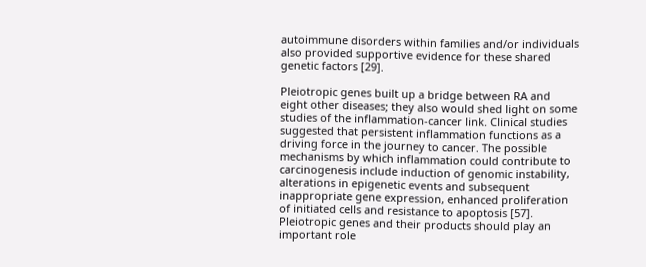autoimmune disorders within families and/or individuals also provided supportive evidence for these shared genetic factors [29].

Pleiotropic genes built up a bridge between RA and eight other diseases; they also would shed light on some studies of the inflammation-cancer link. Clinical studies suggested that persistent inflammation functions as a driving force in the journey to cancer. The possible mechanisms by which inflammation could contribute to carcinogenesis include induction of genomic instability, alterations in epigenetic events and subsequent inappropriate gene expression, enhanced proliferation of initiated cells and resistance to apoptosis [57]. Pleiotropic genes and their products should play an important role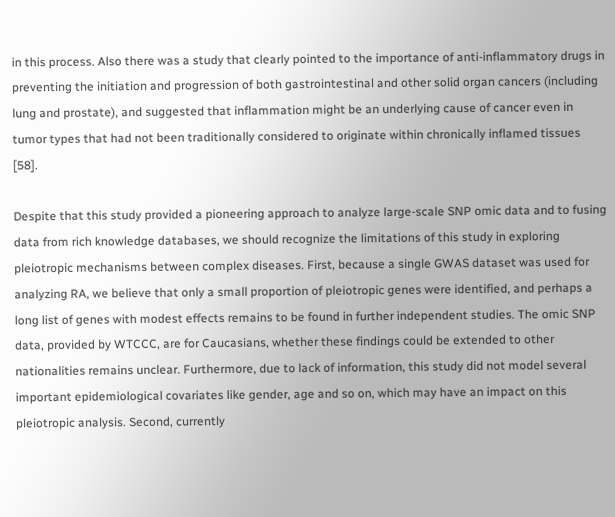in this process. Also there was a study that clearly pointed to the importance of anti-inflammatory drugs in preventing the initiation and progression of both gastrointestinal and other solid organ cancers (including lung and prostate), and suggested that inflammation might be an underlying cause of cancer even in tumor types that had not been traditionally considered to originate within chronically inflamed tissues [58].

Despite that this study provided a pioneering approach to analyze large-scale SNP omic data and to fusing data from rich knowledge databases, we should recognize the limitations of this study in exploring pleiotropic mechanisms between complex diseases. First, because a single GWAS dataset was used for analyzing RA, we believe that only a small proportion of pleiotropic genes were identified, and perhaps a long list of genes with modest effects remains to be found in further independent studies. The omic SNP data, provided by WTCCC, are for Caucasians, whether these findings could be extended to other nationalities remains unclear. Furthermore, due to lack of information, this study did not model several important epidemiological covariates like gender, age and so on, which may have an impact on this pleiotropic analysis. Second, currently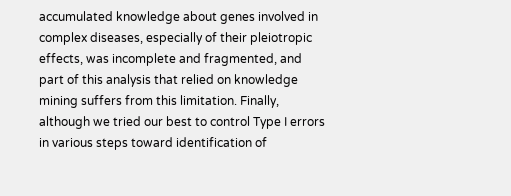accumulated knowledge about genes involved in complex diseases, especially of their pleiotropic effects, was incomplete and fragmented, and part of this analysis that relied on knowledge mining suffers from this limitation. Finally, although we tried our best to control Type I errors in various steps toward identification of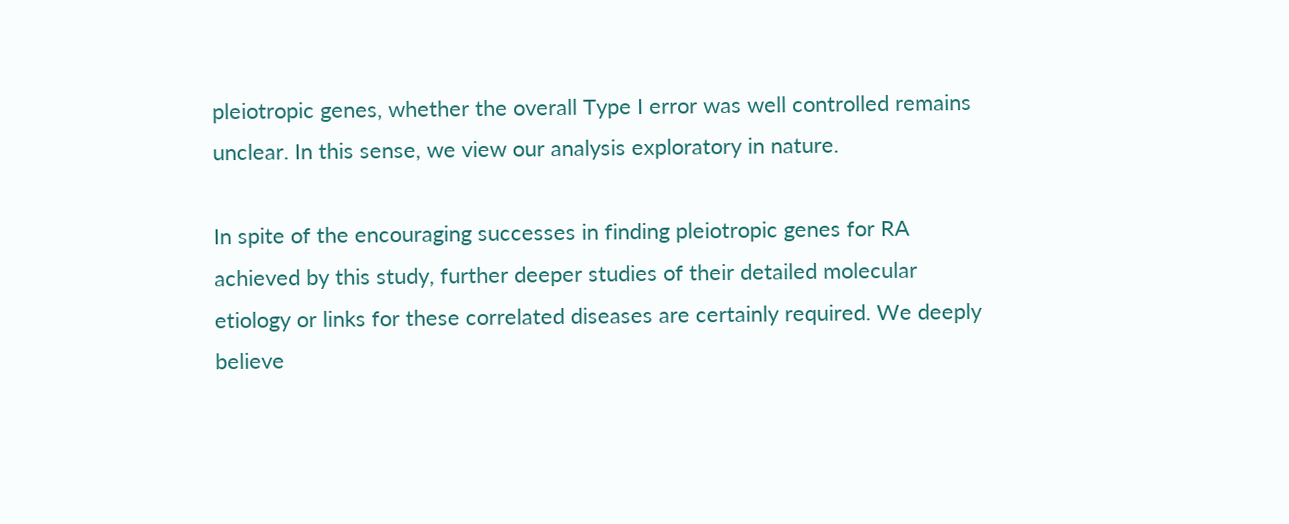pleiotropic genes, whether the overall Type I error was well controlled remains unclear. In this sense, we view our analysis exploratory in nature.

In spite of the encouraging successes in finding pleiotropic genes for RA achieved by this study, further deeper studies of their detailed molecular etiology or links for these correlated diseases are certainly required. We deeply believe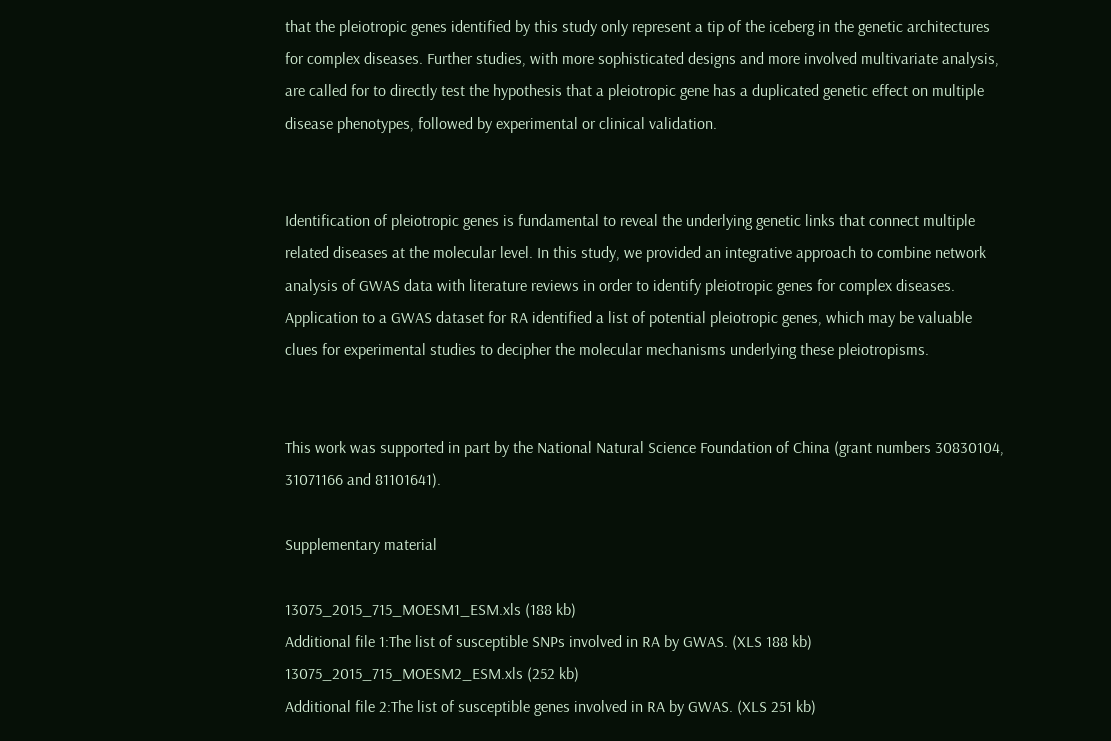that the pleiotropic genes identified by this study only represent a tip of the iceberg in the genetic architectures for complex diseases. Further studies, with more sophisticated designs and more involved multivariate analysis, are called for to directly test the hypothesis that a pleiotropic gene has a duplicated genetic effect on multiple disease phenotypes, followed by experimental or clinical validation.


Identification of pleiotropic genes is fundamental to reveal the underlying genetic links that connect multiple related diseases at the molecular level. In this study, we provided an integrative approach to combine network analysis of GWAS data with literature reviews in order to identify pleiotropic genes for complex diseases. Application to a GWAS dataset for RA identified a list of potential pleiotropic genes, which may be valuable clues for experimental studies to decipher the molecular mechanisms underlying these pleiotropisms.


This work was supported in part by the National Natural Science Foundation of China (grant numbers 30830104, 31071166 and 81101641).

Supplementary material

13075_2015_715_MOESM1_ESM.xls (188 kb)
Additional file 1:The list of susceptible SNPs involved in RA by GWAS. (XLS 188 kb)
13075_2015_715_MOESM2_ESM.xls (252 kb)
Additional file 2:The list of susceptible genes involved in RA by GWAS. (XLS 251 kb)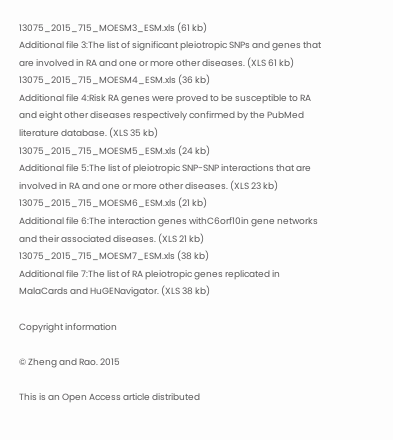13075_2015_715_MOESM3_ESM.xls (61 kb)
Additional file 3:The list of significant pleiotropic SNPs and genes that are involved in RA and one or more other diseases. (XLS 61 kb)
13075_2015_715_MOESM4_ESM.xls (36 kb)
Additional file 4:Risk RA genes were proved to be susceptible to RA and eight other diseases respectively confirmed by the PubMed literature database. (XLS 35 kb)
13075_2015_715_MOESM5_ESM.xls (24 kb)
Additional file 5:The list of pleiotropic SNP-SNP interactions that are involved in RA and one or more other diseases. (XLS 23 kb)
13075_2015_715_MOESM6_ESM.xls (21 kb)
Additional file 6:The interaction genes withC6orf10in gene networks and their associated diseases. (XLS 21 kb)
13075_2015_715_MOESM7_ESM.xls (38 kb)
Additional file 7:The list of RA pleiotropic genes replicated in MalaCards and HuGENavigator. (XLS 38 kb)

Copyright information

© Zheng and Rao. 2015

This is an Open Access article distributed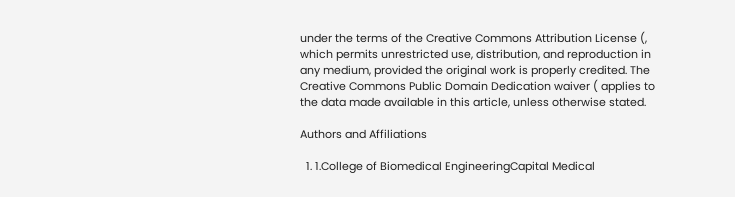under the terms of the Creative Commons Attribution License (, which permits unrestricted use, distribution, and reproduction in any medium, provided the original work is properly credited. The Creative Commons Public Domain Dedication waiver ( applies to the data made available in this article, unless otherwise stated.

Authors and Affiliations

  1. 1.College of Biomedical EngineeringCapital Medical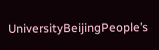UniversityBeijingPeople’s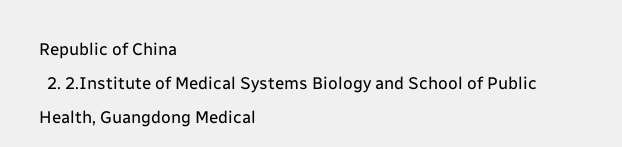Republic of China
  2. 2.Institute of Medical Systems Biology and School of Public Health, Guangdong Medical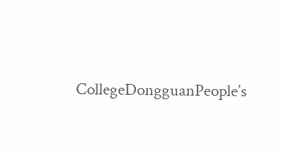CollegeDongguanPeople’s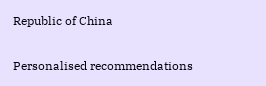Republic of China

Personalised recommendations